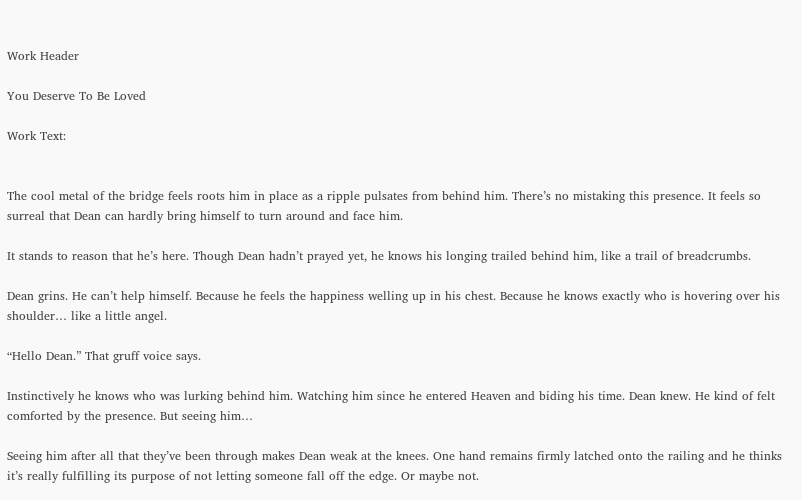Work Header

You Deserve To Be Loved

Work Text:


The cool metal of the bridge feels roots him in place as a ripple pulsates from behind him. There’s no mistaking this presence. It feels so surreal that Dean can hardly bring himself to turn around and face him.

It stands to reason that he’s here. Though Dean hadn’t prayed yet, he knows his longing trailed behind him, like a trail of breadcrumbs.

Dean grins. He can’t help himself. Because he feels the happiness welling up in his chest. Because he knows exactly who is hovering over his shoulder… like a little angel.

“Hello Dean.” That gruff voice says.

Instinctively he knows who was lurking behind him. Watching him since he entered Heaven and biding his time. Dean knew. He kind of felt comforted by the presence. But seeing him…

Seeing him after all that they’ve been through makes Dean weak at the knees. One hand remains firmly latched onto the railing and he thinks it’s really fulfilling its purpose of not letting someone fall off the edge. Or maybe not.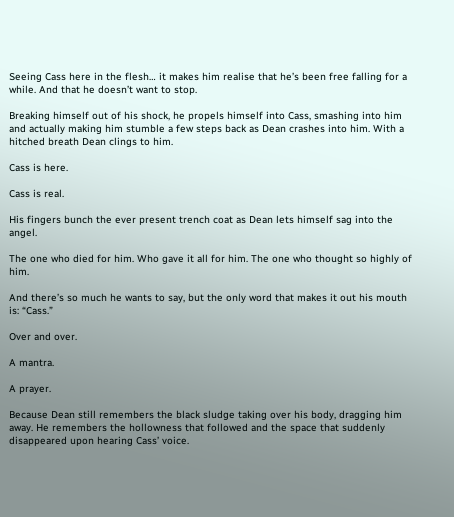Seeing Cass here in the flesh… it makes him realise that he’s been free falling for a while. And that he doesn’t want to stop.

Breaking himself out of his shock, he propels himself into Cass, smashing into him and actually making him stumble a few steps back as Dean crashes into him. With a hitched breath Dean clings to him.

Cass is here.

Cass is real.

His fingers bunch the ever present trench coat as Dean lets himself sag into the angel.

The one who died for him. Who gave it all for him. The one who thought so highly of him.

And there’s so much he wants to say, but the only word that makes it out his mouth is: “Cass.”

Over and over.

A mantra.

A prayer.

Because Dean still remembers the black sludge taking over his body, dragging him away. He remembers the hollowness that followed and the space that suddenly disappeared upon hearing Cass’ voice.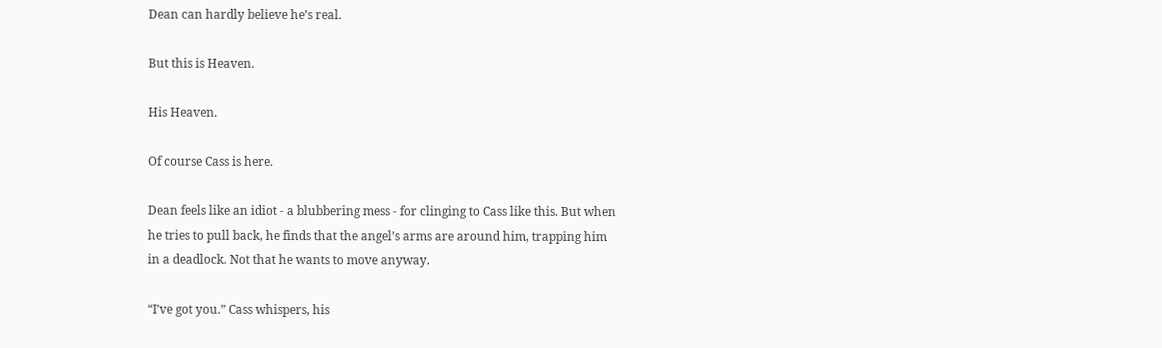Dean can hardly believe he’s real.

But this is Heaven.

His Heaven.

Of course Cass is here.

Dean feels like an idiot - a blubbering mess - for clinging to Cass like this. But when he tries to pull back, he finds that the angel’s arms are around him, trapping him in a deadlock. Not that he wants to move anyway.

“I’ve got you.” Cass whispers, his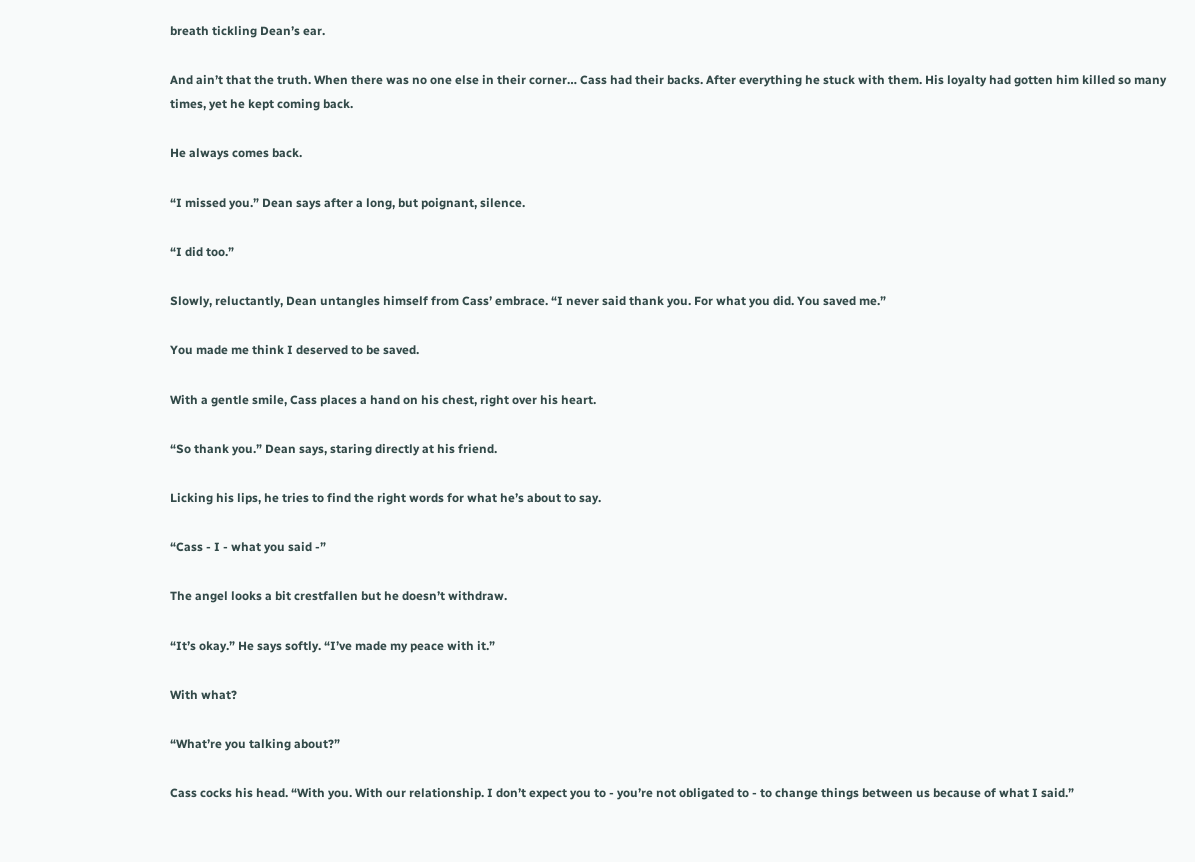breath tickling Dean’s ear.

And ain’t that the truth. When there was no one else in their corner… Cass had their backs. After everything he stuck with them. His loyalty had gotten him killed so many times, yet he kept coming back.

He always comes back.

“I missed you.” Dean says after a long, but poignant, silence.

“I did too.”

Slowly, reluctantly, Dean untangles himself from Cass’ embrace. “I never said thank you. For what you did. You saved me.”

You made me think I deserved to be saved.

With a gentle smile, Cass places a hand on his chest, right over his heart.

“So thank you.” Dean says, staring directly at his friend.

Licking his lips, he tries to find the right words for what he’s about to say.

“Cass - I - what you said -”

The angel looks a bit crestfallen but he doesn’t withdraw.

“It’s okay.” He says softly. “I’ve made my peace with it.”

With what?

“What’re you talking about?”

Cass cocks his head. “With you. With our relationship. I don’t expect you to - you’re not obligated to - to change things between us because of what I said.”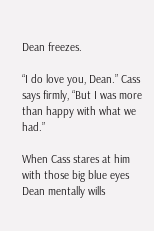Dean freezes.

“I do love you, Dean.” Cass says firmly, “But I was more than happy with what we had.”

When Cass stares at him with those big blue eyes Dean mentally wills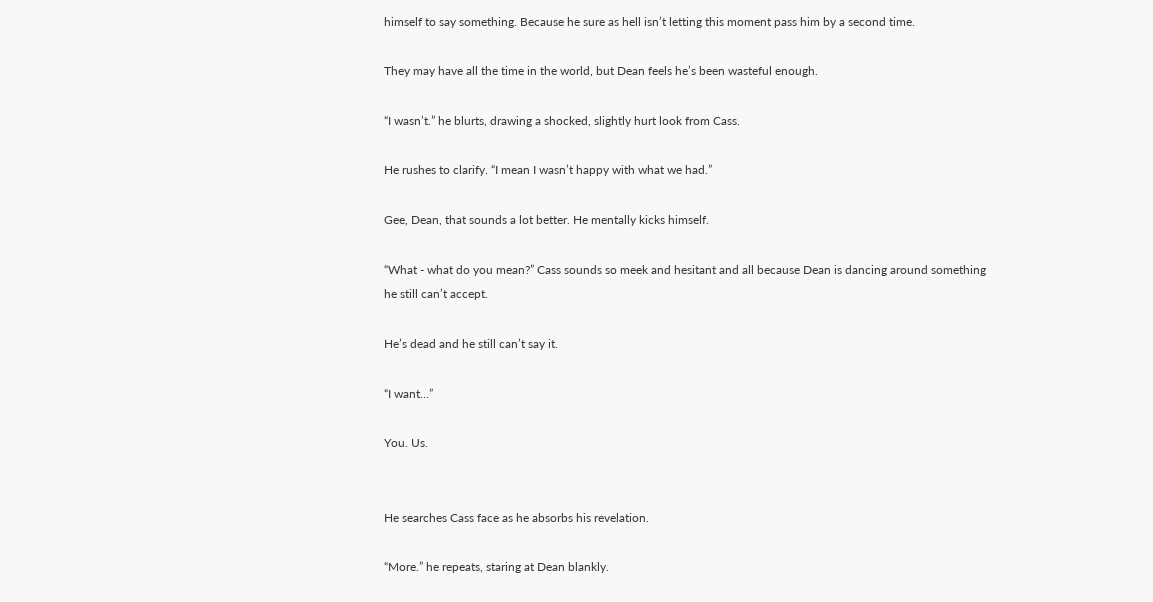himself to say something. Because he sure as hell isn’t letting this moment pass him by a second time.

They may have all the time in the world, but Dean feels he’s been wasteful enough.

“I wasn’t.” he blurts, drawing a shocked, slightly hurt look from Cass.

He rushes to clarify. “I mean I wasn’t happy with what we had.”

Gee, Dean, that sounds a lot better. He mentally kicks himself.

“What - what do you mean?” Cass sounds so meek and hesitant and all because Dean is dancing around something he still can’t accept.

He’s dead and he still can’t say it.

“I want…”

You. Us.


He searches Cass face as he absorbs his revelation.

“More.” he repeats, staring at Dean blankly.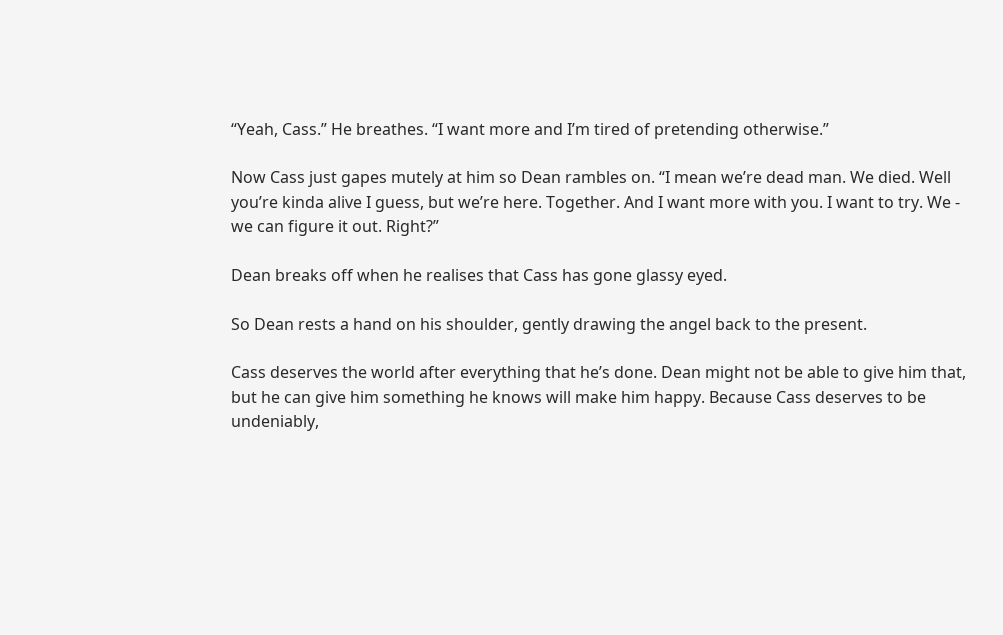“Yeah, Cass.” He breathes. “I want more and I’m tired of pretending otherwise.”

Now Cass just gapes mutely at him so Dean rambles on. “I mean we’re dead man. We died. Well you’re kinda alive I guess, but we’re here. Together. And I want more with you. I want to try. We - we can figure it out. Right?”

Dean breaks off when he realises that Cass has gone glassy eyed.

So Dean rests a hand on his shoulder, gently drawing the angel back to the present.

Cass deserves the world after everything that he’s done. Dean might not be able to give him that, but he can give him something he knows will make him happy. Because Cass deserves to be undeniably,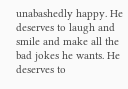unabashedly happy. He deserves to laugh and smile and make all the bad jokes he wants. He deserves to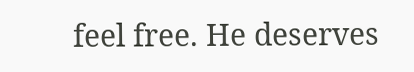feel free. He deserves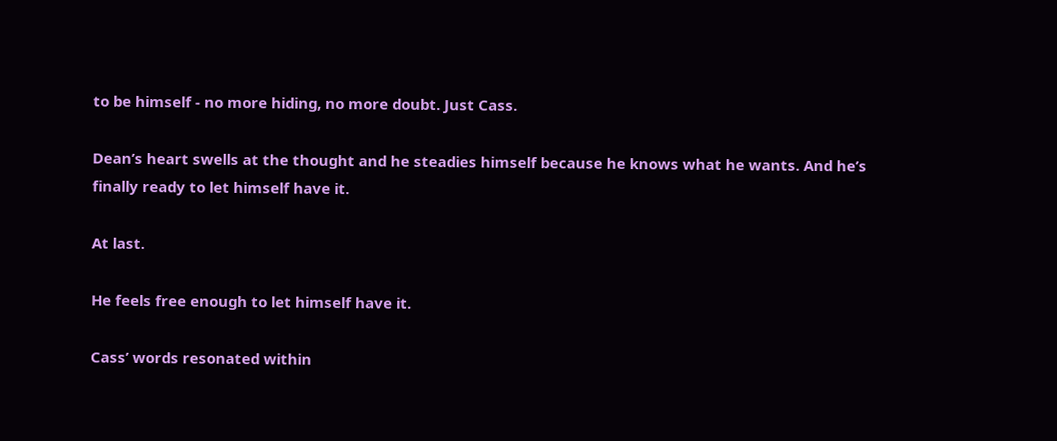to be himself - no more hiding, no more doubt. Just Cass.

Dean’s heart swells at the thought and he steadies himself because he knows what he wants. And he’s finally ready to let himself have it.

At last.

He feels free enough to let himself have it.

Cass’ words resonated within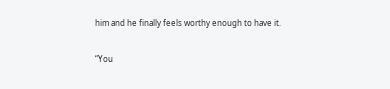him and he finally feels worthy enough to have it.

“You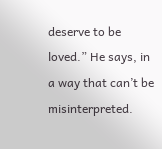deserve to be loved.” He says, in a way that can’t be misinterpreted.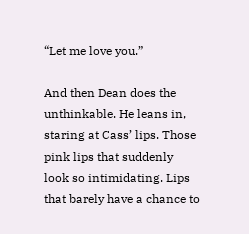“Let me love you.”

And then Dean does the unthinkable. He leans in, staring at Cass’ lips. Those pink lips that suddenly look so intimidating. Lips that barely have a chance to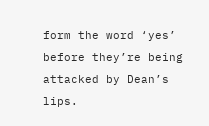form the word ‘yes’ before they’re being attacked by Dean’s lips.